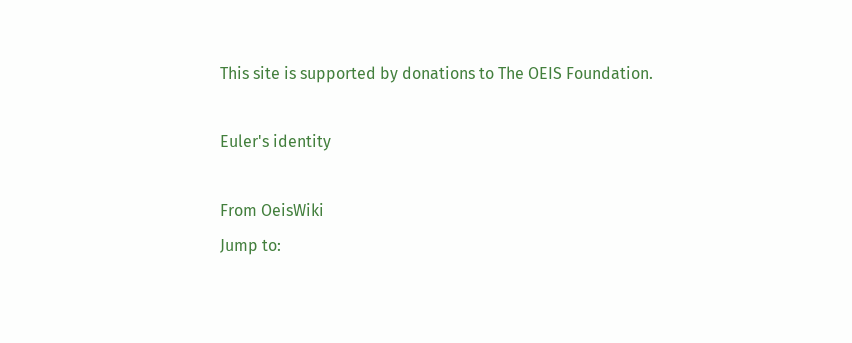This site is supported by donations to The OEIS Foundation.

Euler's identity

From OeisWiki
Jump to: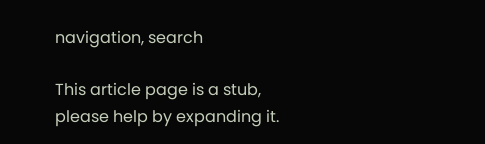navigation, search

This article page is a stub, please help by expanding it.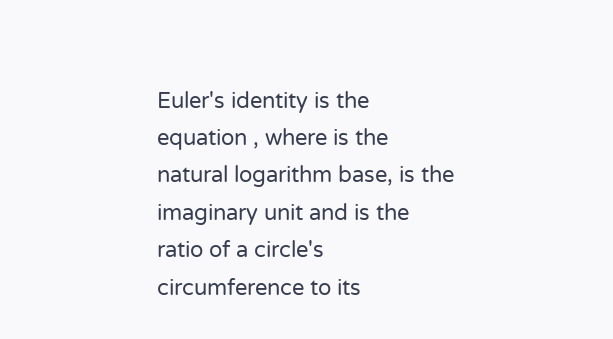Euler's identity is the equation , where is the natural logarithm base, is the imaginary unit and is the ratio of a circle's circumference to its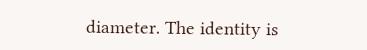diameter. The identity is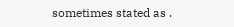sometimes stated as .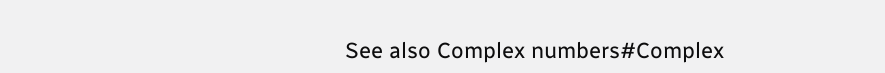See also Complex numbers#Complex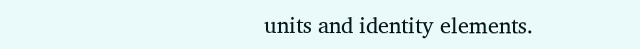units and identity elements.